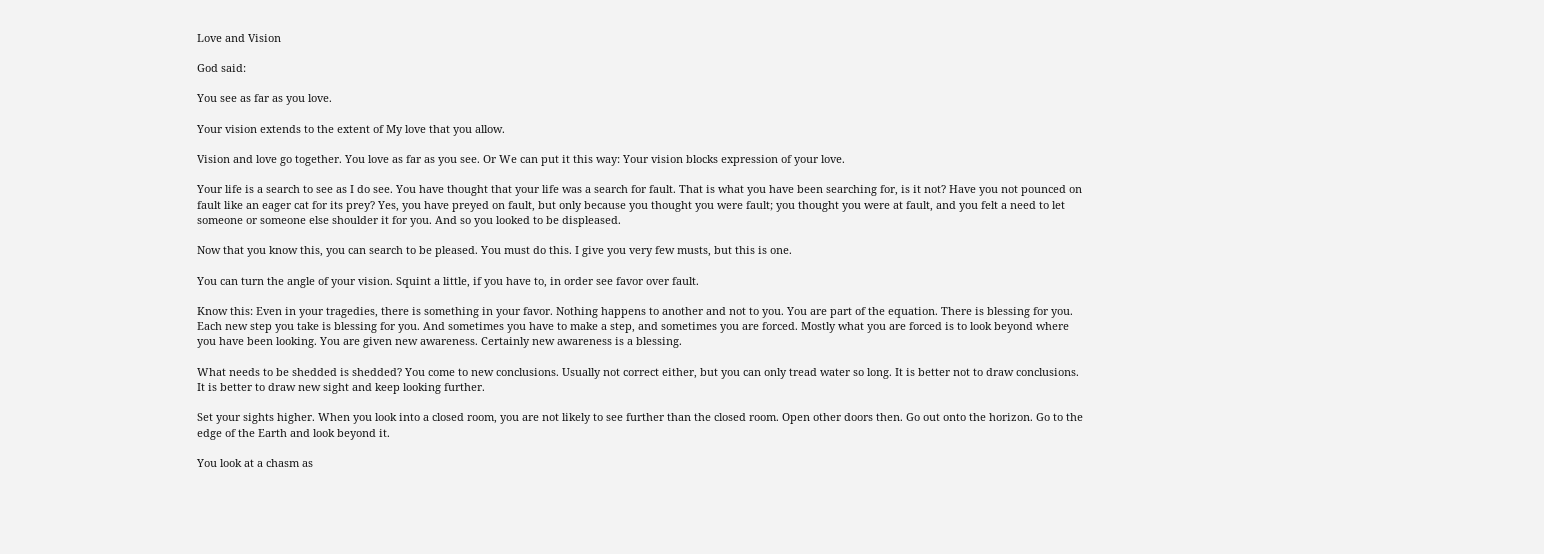Love and Vision

God said:

You see as far as you love.

Your vision extends to the extent of My love that you allow.

Vision and love go together. You love as far as you see. Or We can put it this way: Your vision blocks expression of your love.

Your life is a search to see as I do see. You have thought that your life was a search for fault. That is what you have been searching for, is it not? Have you not pounced on fault like an eager cat for its prey? Yes, you have preyed on fault, but only because you thought you were fault; you thought you were at fault, and you felt a need to let someone or someone else shoulder it for you. And so you looked to be displeased.

Now that you know this, you can search to be pleased. You must do this. I give you very few musts, but this is one.

You can turn the angle of your vision. Squint a little, if you have to, in order see favor over fault.

Know this: Even in your tragedies, there is something in your favor. Nothing happens to another and not to you. You are part of the equation. There is blessing for you. Each new step you take is blessing for you. And sometimes you have to make a step, and sometimes you are forced. Mostly what you are forced is to look beyond where you have been looking. You are given new awareness. Certainly new awareness is a blessing.

What needs to be shedded is shedded? You come to new conclusions. Usually not correct either, but you can only tread water so long. It is better not to draw conclusions. It is better to draw new sight and keep looking further.

Set your sights higher. When you look into a closed room, you are not likely to see further than the closed room. Open other doors then. Go out onto the horizon. Go to the edge of the Earth and look beyond it.

You look at a chasm as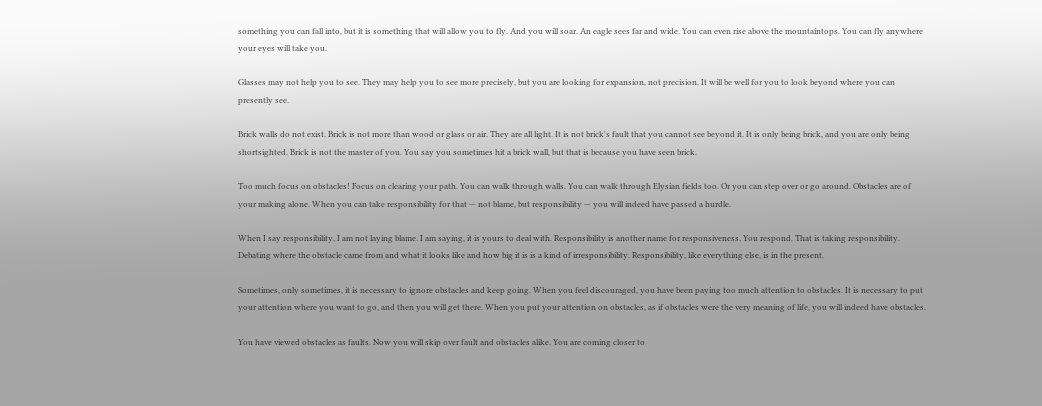something you can fall into, but it is something that will allow you to fly. And you will soar. An eagle sees far and wide. You can even rise above the mountaintops. You can fly anywhere your eyes will take you.

Glasses may not help you to see. They may help you to see more precisely, but you are looking for expansion, not precision. It will be well for you to look beyond where you can presently see.

Brick walls do not exist. Brick is not more than wood or glass or air. They are all light. It is not brick's fault that you cannot see beyond it. It is only being brick, and you are only being shortsighted. Brick is not the master of you. You say you sometimes hit a brick wall, but that is because you have seen brick.

Too much focus on obstacles! Focus on clearing your path. You can walk through walls. You can walk through Elysian fields too. Or you can step over or go around. Obstacles are of your making alone. When you can take responsibility for that — not blame, but responsibility — you will indeed have passed a hurdle.

When I say responsibility, I am not laying blame. I am saying, it is yours to deal with. Responsibility is another name for responsiveness. You respond. That is taking responsibility. Debating where the obstacle came from and what it looks like and how big it is is a kind of irresponsibility. Responsibility, like everything else, is in the present.

Sometimes, only sometimes, it is necessary to ignore obstacles and keep going. When you feel discouraged, you have been paying too much attention to obstacles. It is necessary to put your attention where you want to go, and then you will get there. When you put your attention on obstacles, as if obstacles were the very meaning of life, you will indeed have obstacles.

You have viewed obstacles as faults. Now you will skip over fault and obstacles alike. You are coming closer to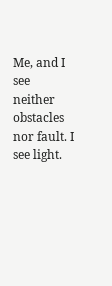Me, and I see neither obstacles nor fault. I see light.